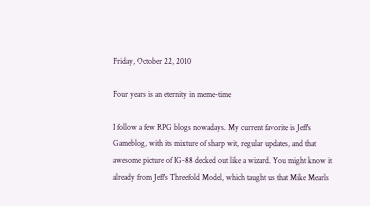Friday, October 22, 2010

Four years is an eternity in meme-time

I follow a few RPG blogs nowadays. My current favorite is Jeff's Gameblog, with its mixture of sharp wit, regular updates, and that awesome picture of IG-88 decked out like a wizard. You might know it already from Jeff's Threefold Model, which taught us that Mike Mearls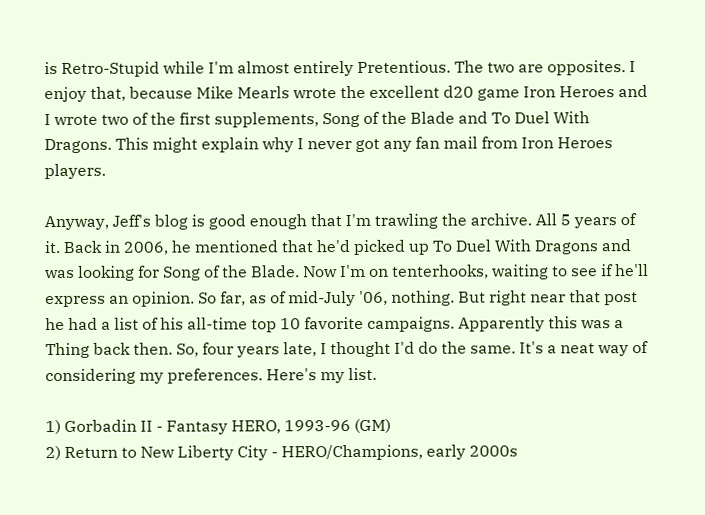is Retro-Stupid while I'm almost entirely Pretentious. The two are opposites. I enjoy that, because Mike Mearls wrote the excellent d20 game Iron Heroes and I wrote two of the first supplements, Song of the Blade and To Duel With Dragons. This might explain why I never got any fan mail from Iron Heroes players.

Anyway, Jeff's blog is good enough that I'm trawling the archive. All 5 years of it. Back in 2006, he mentioned that he'd picked up To Duel With Dragons and was looking for Song of the Blade. Now I'm on tenterhooks, waiting to see if he'll express an opinion. So far, as of mid-July '06, nothing. But right near that post he had a list of his all-time top 10 favorite campaigns. Apparently this was a Thing back then. So, four years late, I thought I'd do the same. It's a neat way of considering my preferences. Here's my list.

1) Gorbadin II - Fantasy HERO, 1993-96 (GM)
2) Return to New Liberty City - HERO/Champions, early 2000s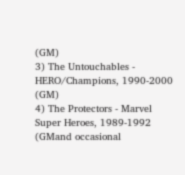(GM)
3) The Untouchables - HERO/Champions, 1990-2000 (GM)
4) The Protectors - Marvel Super Heroes, 1989-1992 (GMand occasional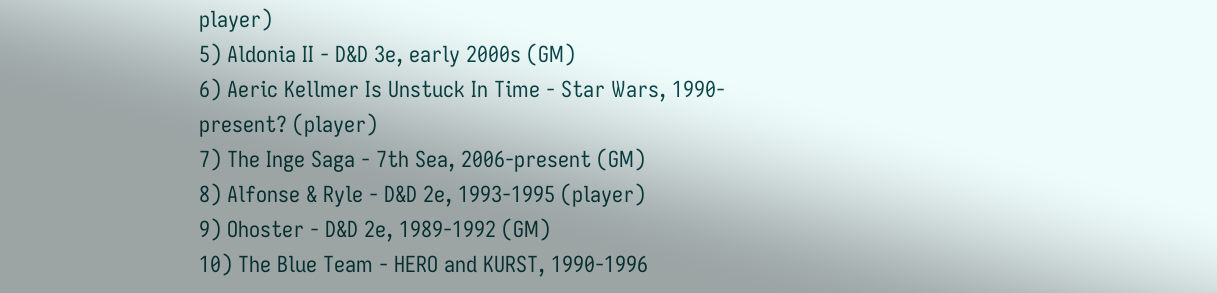player)
5) Aldonia II - D&D 3e, early 2000s (GM)
6) Aeric Kellmer Is Unstuck In Time - Star Wars, 1990-present? (player)
7) The Inge Saga - 7th Sea, 2006-present (GM)
8) Alfonse & Ryle - D&D 2e, 1993-1995 (player)
9) Ohoster - D&D 2e, 1989-1992 (GM)
10) The Blue Team - HERO and KURST, 1990-1996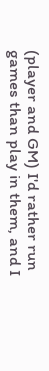(player and GM) I'd rather run games than play in them, and I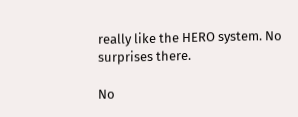really like the HERO system. No surprises there.

No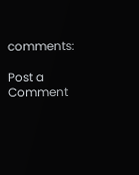comments:

Post a Comment